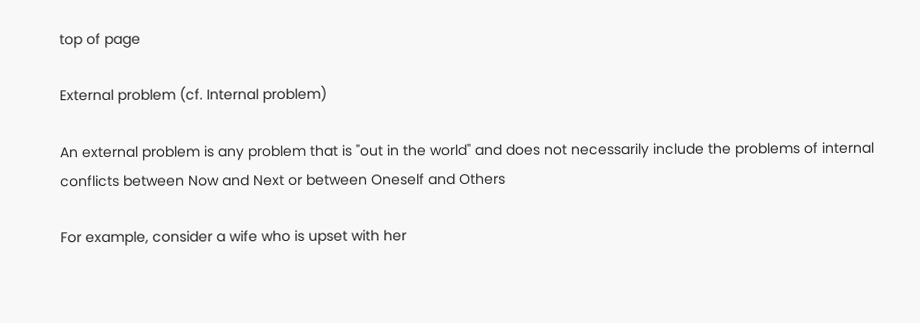top of page

External problem (cf. Internal problem)

An external problem is any problem that is "out in the world" and does not necessarily include the problems of internal conflicts between Now and Next or between Oneself and Others

For example, consider a wife who is upset with her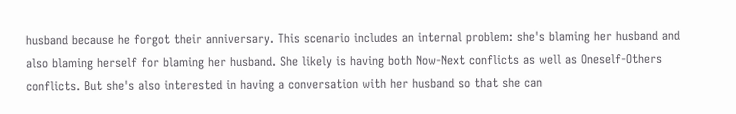husband because he forgot their anniversary. This scenario includes an internal problem: she's blaming her husband and also blaming herself for blaming her husband. She likely is having both Now-Next conflicts as well as Oneself-Others conflicts. But she's also interested in having a conversation with her husband so that she can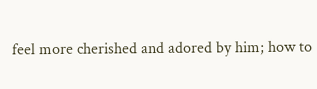feel more cherished and adored by him; how to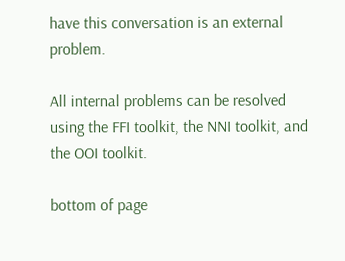have this conversation is an external problem.

All internal problems can be resolved using the FFI toolkit, the NNI toolkit, and the OOI toolkit.

bottom of page